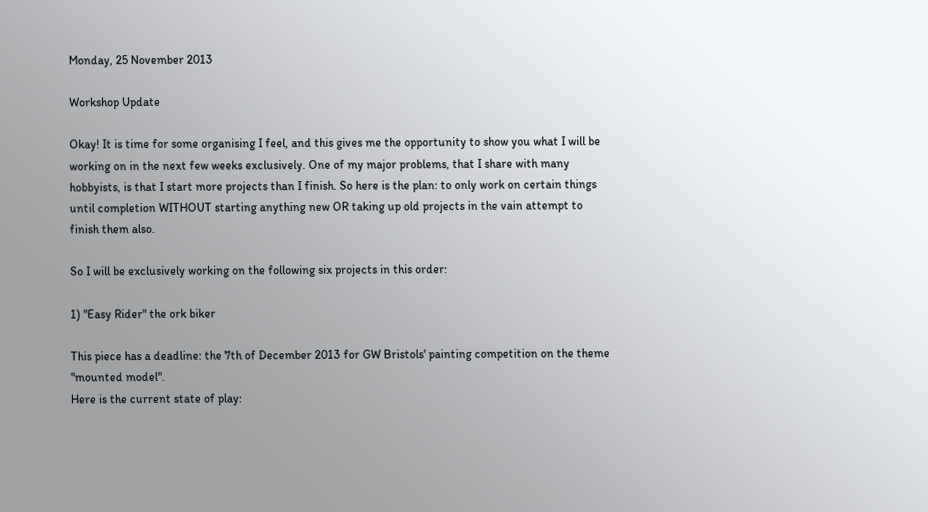Monday, 25 November 2013

Workshop Update

Okay! It is time for some organising I feel, and this gives me the opportunity to show you what I will be working on in the next few weeks exclusively. One of my major problems, that I share with many hobbyists, is that I start more projects than I finish. So here is the plan: to only work on certain things until completion WITHOUT starting anything new OR taking up old projects in the vain attempt to finish them also.

So I will be exclusively working on the following six projects in this order:

1) "Easy Rider" the ork biker

This piece has a deadline: the 7th of December 2013 for GW Bristols' painting competition on the theme "mounted model".
Here is the current state of play: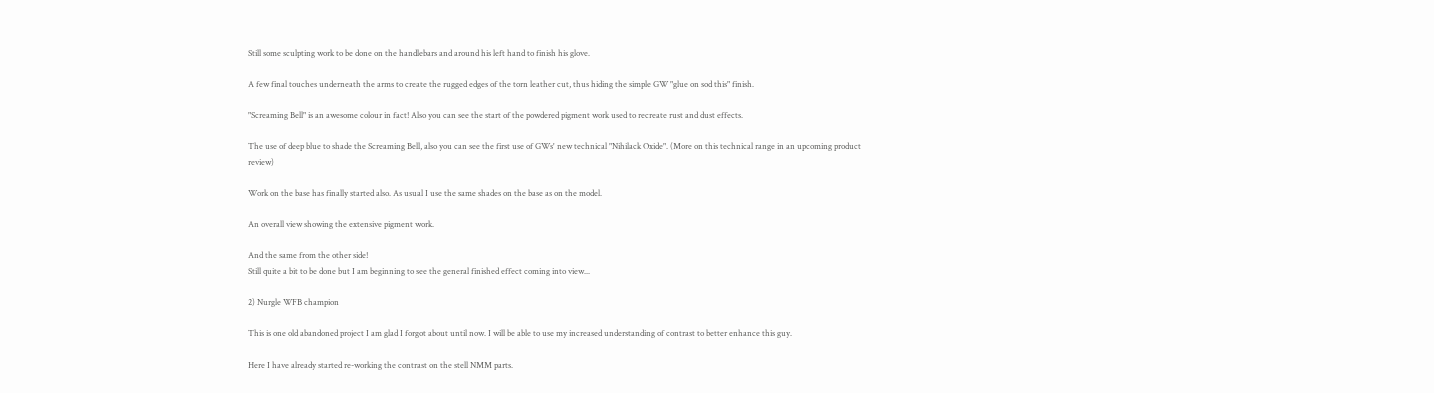Still some sculpting work to be done on the handlebars and around his left hand to finish his glove.

A few final touches underneath the arms to create the rugged edges of the torn leather cut, thus hiding the simple GW "glue on sod this" finish.

"Screaming Bell" is an awesome colour in fact! Also you can see the start of the powdered pigment work used to recreate rust and dust effects.

The use of deep blue to shade the Screaming Bell, also you can see the first use of GWs' new technical "Nihilack Oxide". (More on this technical range in an upcoming product review)

Work on the base has finally started also. As usual I use the same shades on the base as on the model.

An overall view showing the extensive pigment work.

And the same from the other side!
Still quite a bit to be done but I am beginning to see the general finished effect coming into view...

2) Nurgle WFB champion

This is one old abandoned project I am glad I forgot about until now. I will be able to use my increased understanding of contrast to better enhance this guy.

Here I have already started re-working the contrast on the stell NMM parts.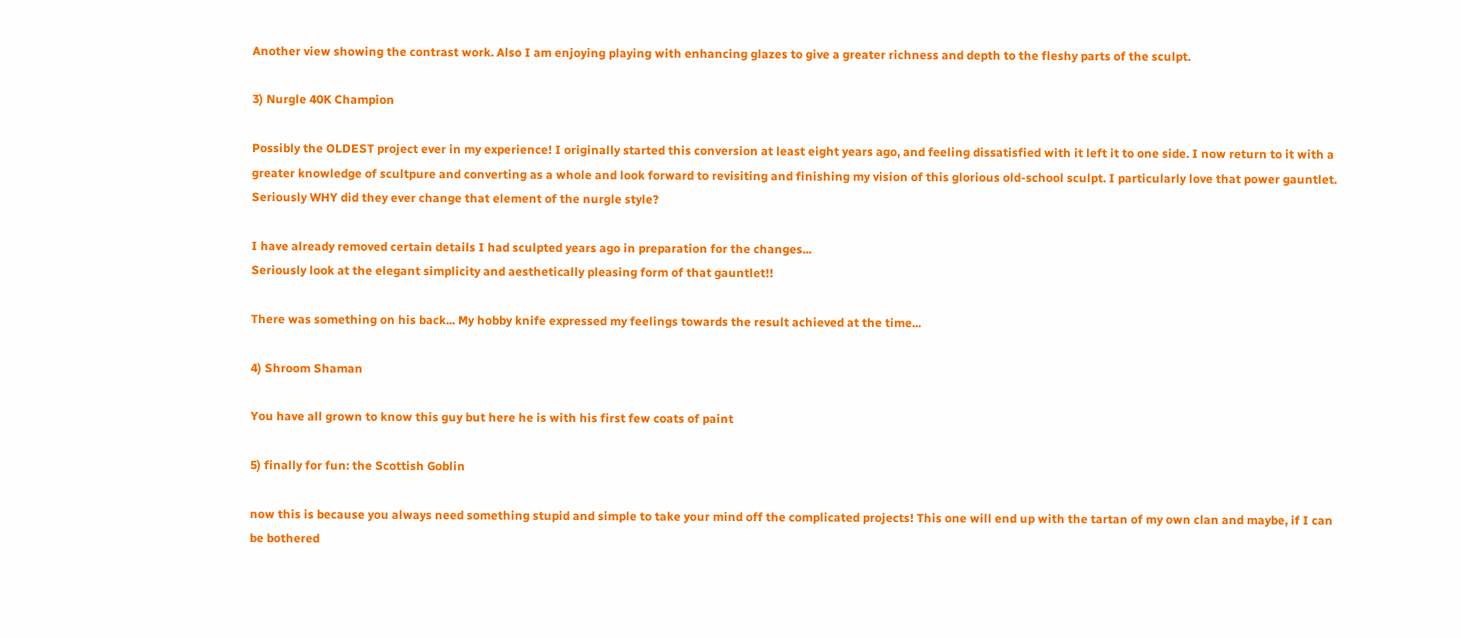Another view showing the contrast work. Also I am enjoying playing with enhancing glazes to give a greater richness and depth to the fleshy parts of the sculpt.

3) Nurgle 40K Champion

Possibly the OLDEST project ever in my experience! I originally started this conversion at least eight years ago, and feeling dissatisfied with it left it to one side. I now return to it with a greater knowledge of scultpure and converting as a whole and look forward to revisiting and finishing my vision of this glorious old-school sculpt. I particularly love that power gauntlet. Seriously WHY did they ever change that element of the nurgle style?

I have already removed certain details I had sculpted years ago in preparation for the changes...
Seriously look at the elegant simplicity and aesthetically pleasing form of that gauntlet!!

There was something on his back... My hobby knife expressed my feelings towards the result achieved at the time...

4) Shroom Shaman

You have all grown to know this guy but here he is with his first few coats of paint

5) finally for fun: the Scottish Goblin

now this is because you always need something stupid and simple to take your mind off the complicated projects! This one will end up with the tartan of my own clan and maybe, if I can be bothered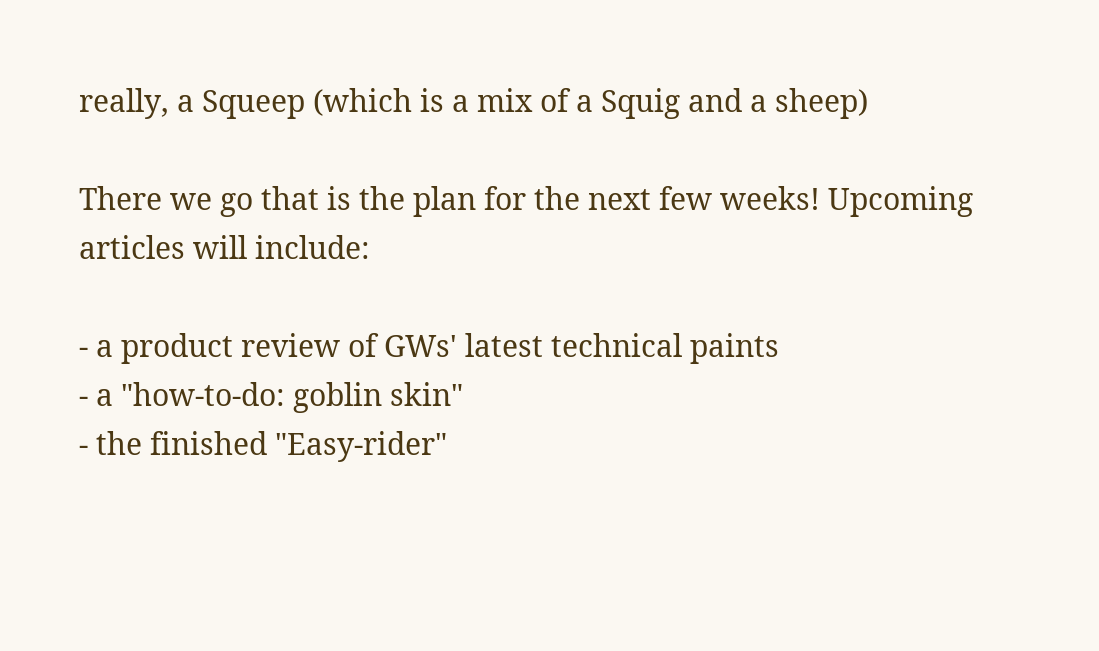really, a Squeep (which is a mix of a Squig and a sheep)

There we go that is the plan for the next few weeks! Upcoming articles will include:

- a product review of GWs' latest technical paints
- a "how-to-do: goblin skin"
- the finished "Easy-rider"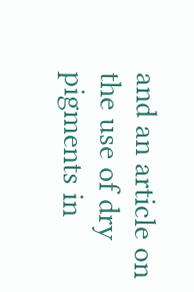and an article on the use of dry pigments in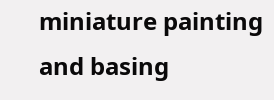miniature painting and basing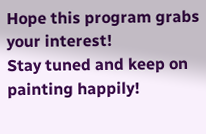Hope this program grabs your interest!
Stay tuned and keep on painting happily!